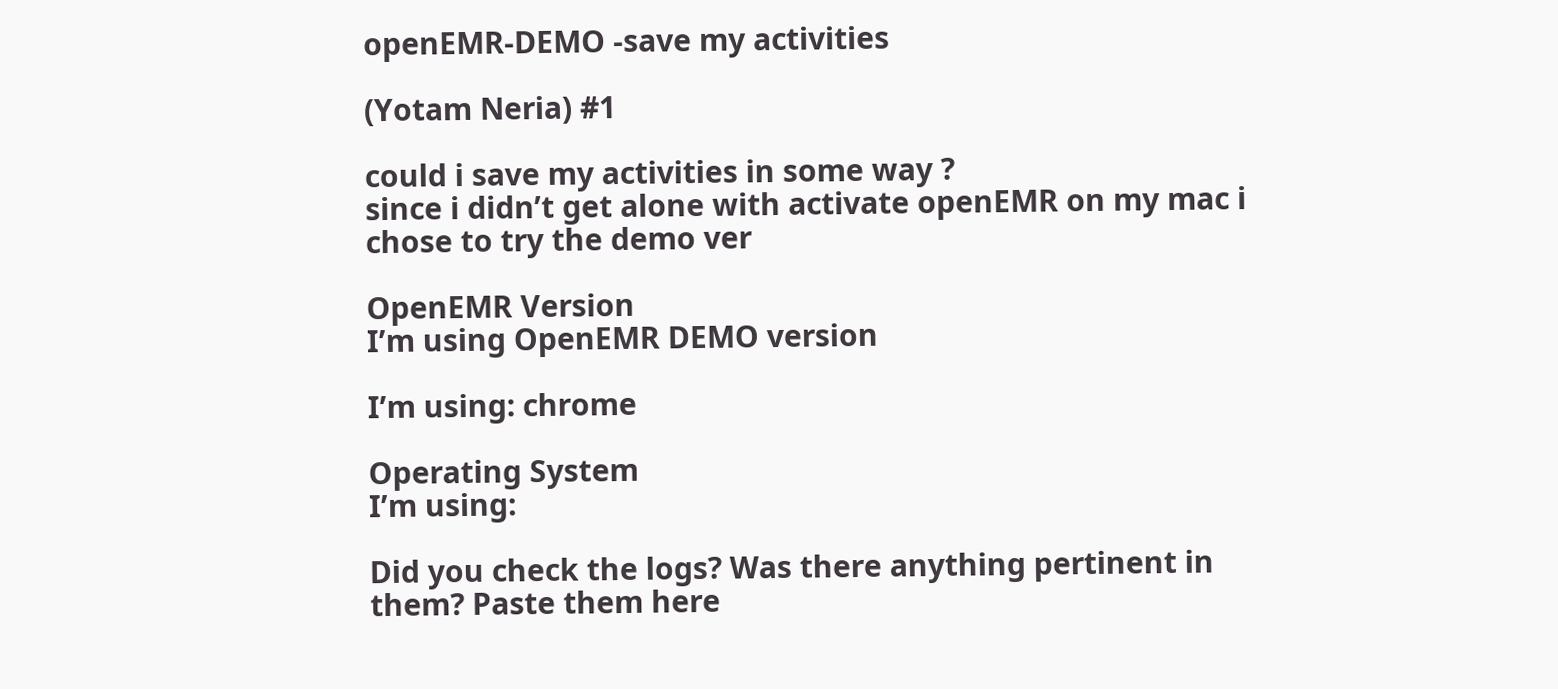openEMR-DEMO -save my activities

(Yotam Neria) #1

could i save my activities in some way ?
since i didn’t get alone with activate openEMR on my mac i chose to try the demo ver

OpenEMR Version
I’m using OpenEMR DEMO version

I’m using: chrome

Operating System
I’m using:

Did you check the logs? Was there anything pertinent in them? Paste them here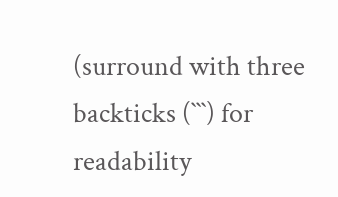(surround with three backticks (```) for readability